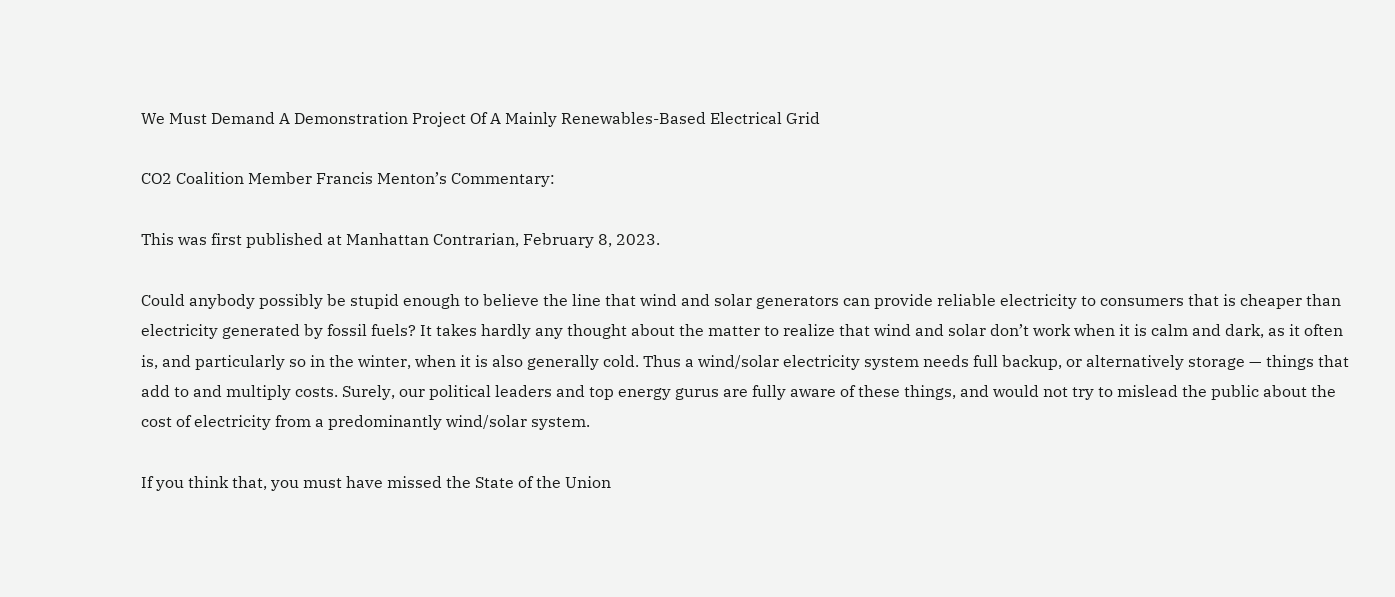We Must Demand A Demonstration Project Of A Mainly Renewables-Based Electrical Grid

CO2 Coalition Member Francis Menton’s Commentary:

This was first published at Manhattan Contrarian, February 8, 2023.

Could anybody possibly be stupid enough to believe the line that wind and solar generators can provide reliable electricity to consumers that is cheaper than electricity generated by fossil fuels? It takes hardly any thought about the matter to realize that wind and solar don’t work when it is calm and dark, as it often is, and particularly so in the winter, when it is also generally cold. Thus a wind/solar electricity system needs full backup, or alternatively storage — things that add to and multiply costs. Surely, our political leaders and top energy gurus are fully aware of these things, and would not try to mislead the public about the cost of electricity from a predominantly wind/solar system.

If you think that, you must have missed the State of the Union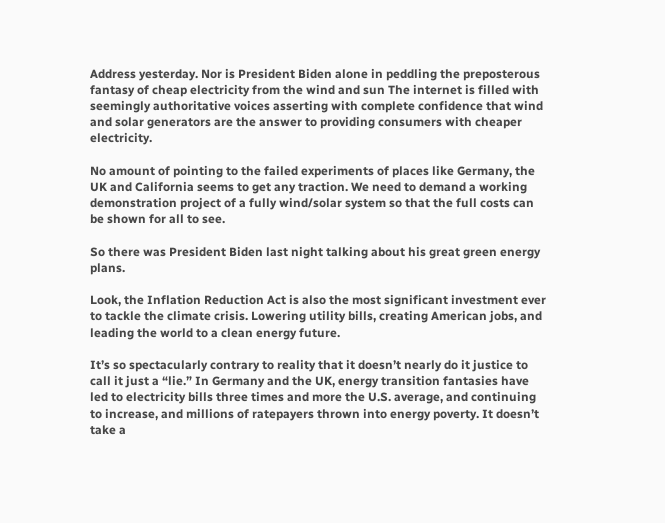Address yesterday. Nor is President Biden alone in peddling the preposterous fantasy of cheap electricity from the wind and sun The internet is filled with seemingly authoritative voices asserting with complete confidence that wind and solar generators are the answer to providing consumers with cheaper electricity.

No amount of pointing to the failed experiments of places like Germany, the UK and California seems to get any traction. We need to demand a working demonstration project of a fully wind/solar system so that the full costs can be shown for all to see.

So there was President Biden last night talking about his great green energy plans.

Look, the Inflation Reduction Act is also the most significant investment ever to tackle the climate crisis. Lowering utility bills, creating American jobs, and leading the world to a clean energy future.

It’s so spectacularly contrary to reality that it doesn’t nearly do it justice to call it just a “lie.” In Germany and the UK, energy transition fantasies have led to electricity bills three times and more the U.S. average, and continuing to increase, and millions of ratepayers thrown into energy poverty. It doesn’t take a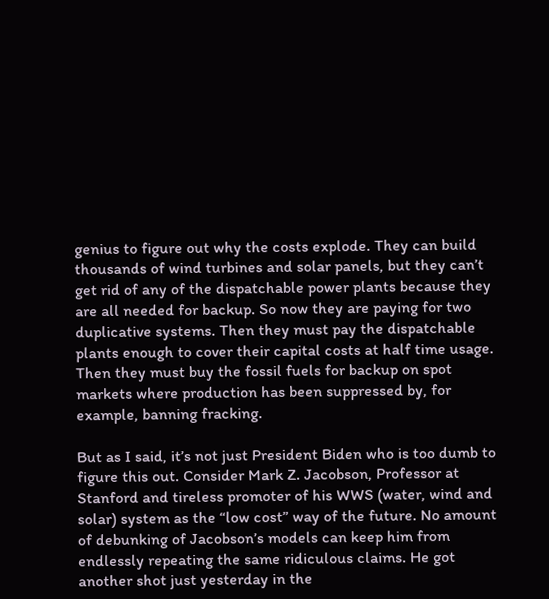genius to figure out why the costs explode. They can build thousands of wind turbines and solar panels, but they can’t get rid of any of the dispatchable power plants because they are all needed for backup. So now they are paying for two duplicative systems. Then they must pay the dispatchable plants enough to cover their capital costs at half time usage. Then they must buy the fossil fuels for backup on spot markets where production has been suppressed by, for example, banning fracking.

But as I said, it’s not just President Biden who is too dumb to figure this out. Consider Mark Z. Jacobson, Professor at Stanford and tireless promoter of his WWS (water, wind and solar) system as the “low cost” way of the future. No amount of debunking of Jacobson’s models can keep him from endlessly repeating the same ridiculous claims. He got another shot just yesterday in the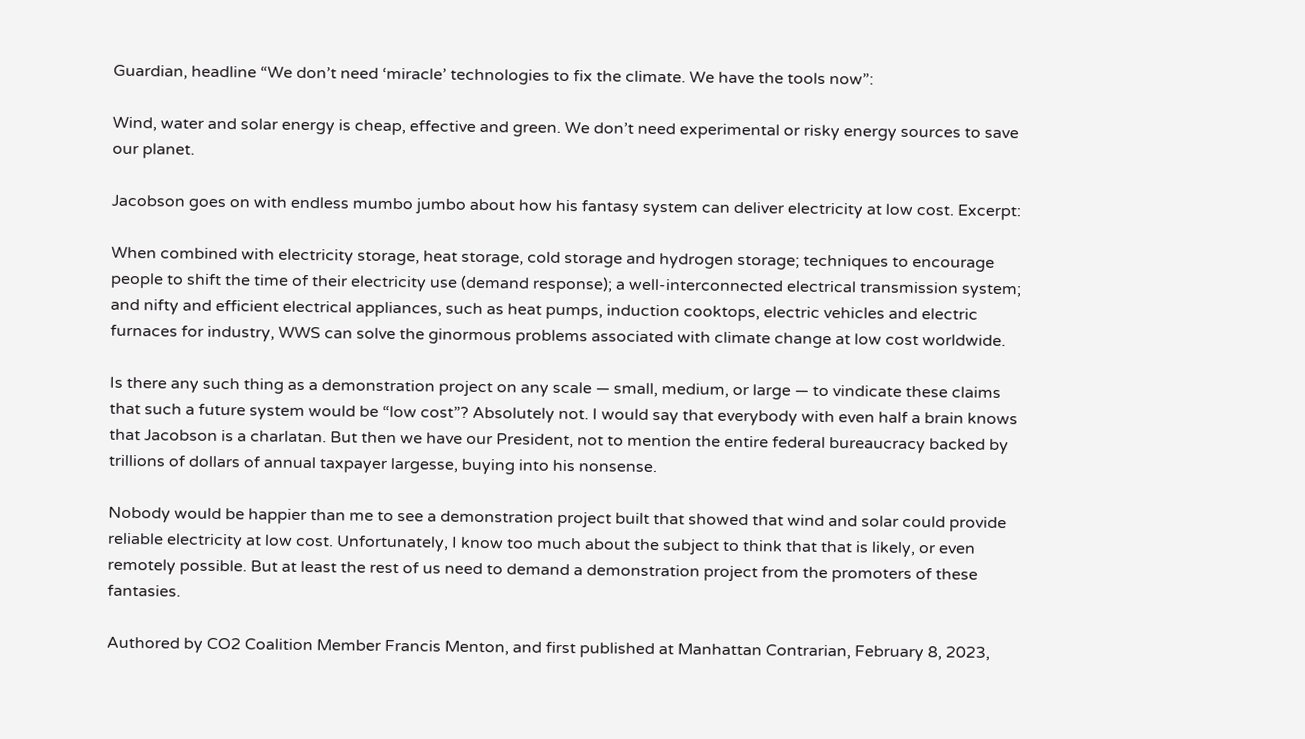Guardian, headline “We don’t need ‘miracle’ technologies to fix the climate. We have the tools now”:

Wind, water and solar energy is cheap, effective and green. We don’t need experimental or risky energy sources to save our planet.

Jacobson goes on with endless mumbo jumbo about how his fantasy system can deliver electricity at low cost. Excerpt:

When combined with electricity storage, heat storage, cold storage and hydrogen storage; techniques to encourage people to shift the time of their electricity use (demand response); a well-interconnected electrical transmission system; and nifty and efficient electrical appliances, such as heat pumps, induction cooktops, electric vehicles and electric furnaces for industry, WWS can solve the ginormous problems associated with climate change at low cost worldwide.

Is there any such thing as a demonstration project on any scale — small, medium, or large — to vindicate these claims that such a future system would be “low cost”? Absolutely not. I would say that everybody with even half a brain knows that Jacobson is a charlatan. But then we have our President, not to mention the entire federal bureaucracy backed by trillions of dollars of annual taxpayer largesse, buying into his nonsense.

Nobody would be happier than me to see a demonstration project built that showed that wind and solar could provide reliable electricity at low cost. Unfortunately, I know too much about the subject to think that that is likely, or even remotely possible. But at least the rest of us need to demand a demonstration project from the promoters of these fantasies.

Authored by CO2 Coalition Member Francis Menton, and first published at Manhattan Contrarian, February 8, 2023,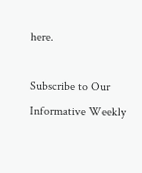here.

Subscribe to Our Informative Weekly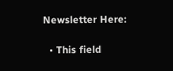Newsletter Here:

  • This field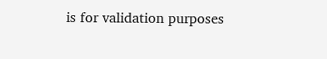is for validation purposes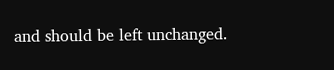and should be left unchanged.